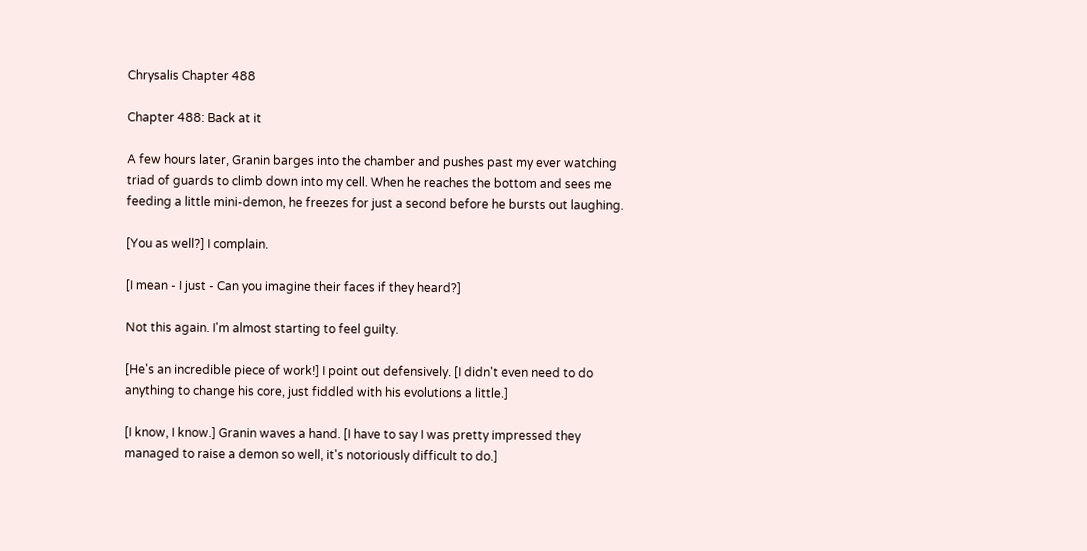Chrysalis Chapter 488

Chapter 488: Back at it

A few hours later, Granin barges into the chamber and pushes past my ever watching triad of guards to climb down into my cell. When he reaches the bottom and sees me feeding a little mini-demon, he freezes for just a second before he bursts out laughing.

[You as well?] I complain.

[I mean - I just - Can you imagine their faces if they heard?]

Not this again. I'm almost starting to feel guilty.

[He's an incredible piece of work!] I point out defensively. [I didn't even need to do anything to change his core, just fiddled with his evolutions a little.]

[I know, I know.] Granin waves a hand. [I have to say I was pretty impressed they managed to raise a demon so well, it's notoriously difficult to do.]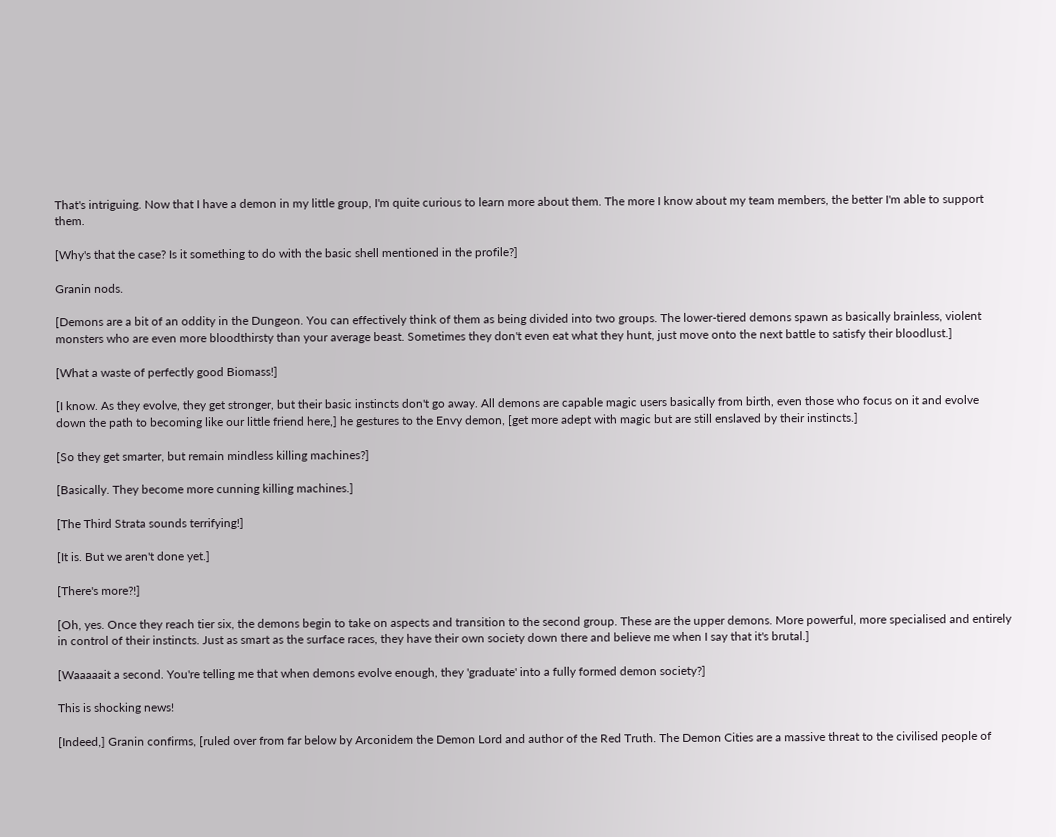That's intriguing. Now that I have a demon in my little group, I'm quite curious to learn more about them. The more I know about my team members, the better I'm able to support them.

[Why's that the case? Is it something to do with the basic shell mentioned in the profile?]

Granin nods.

[Demons are a bit of an oddity in the Dungeon. You can effectively think of them as being divided into two groups. The lower-tiered demons spawn as basically brainless, violent monsters who are even more bloodthirsty than your average beast. Sometimes they don't even eat what they hunt, just move onto the next battle to satisfy their bloodlust.]

[What a waste of perfectly good Biomass!]

[I know. As they evolve, they get stronger, but their basic instincts don't go away. All demons are capable magic users basically from birth, even those who focus on it and evolve down the path to becoming like our little friend here,] he gestures to the Envy demon, [get more adept with magic but are still enslaved by their instincts.]

[So they get smarter, but remain mindless killing machines?]

[Basically. They become more cunning killing machines.]

[The Third Strata sounds terrifying!]

[It is. But we aren't done yet.]

[There's more?!]

[Oh, yes. Once they reach tier six, the demons begin to take on aspects and transition to the second group. These are the upper demons. More powerful, more specialised and entirely in control of their instincts. Just as smart as the surface races, they have their own society down there and believe me when I say that it's brutal.]

[Waaaaait a second. You're telling me that when demons evolve enough, they 'graduate' into a fully formed demon society?]

This is shocking news!

[Indeed,] Granin confirms, [ruled over from far below by Arconidem the Demon Lord and author of the Red Truth. The Demon Cities are a massive threat to the civilised people of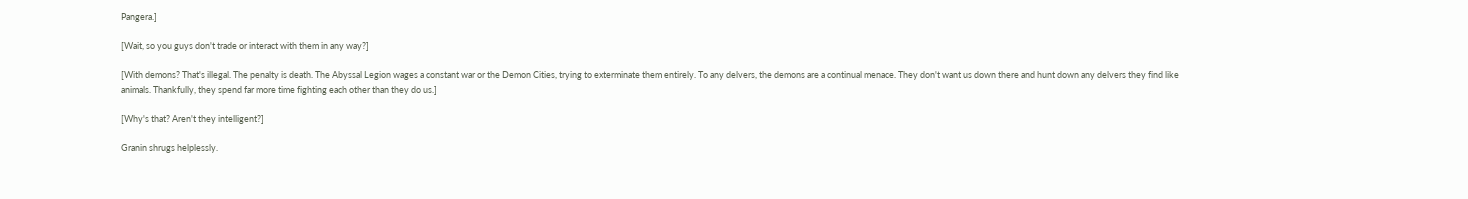Pangera.]

[Wait, so you guys don't trade or interact with them in any way?]

[With demons? That's illegal. The penalty is death. The Abyssal Legion wages a constant war or the Demon Cities, trying to exterminate them entirely. To any delvers, the demons are a continual menace. They don't want us down there and hunt down any delvers they find like animals. Thankfully, they spend far more time fighting each other than they do us.]

[Why's that? Aren't they intelligent?]

Granin shrugs helplessly.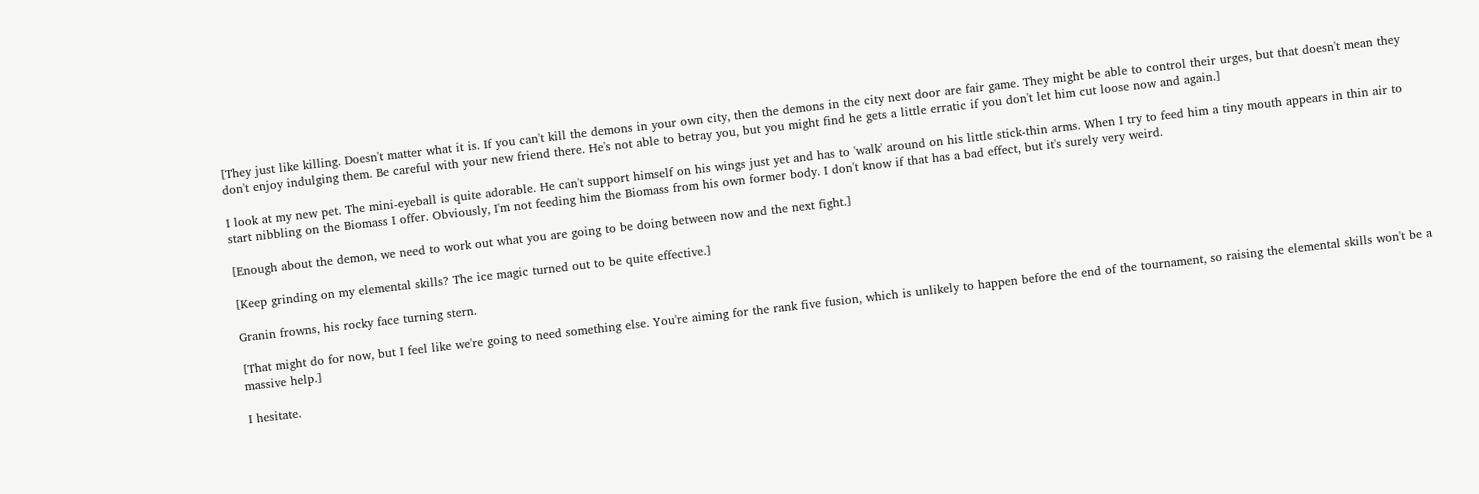[They just like killing. Doesn't matter what it is. If you can't kill the demons in your own city, then the demons in the city next door are fair game. They might be able to control their urges, but that doesn't mean they don't enjoy indulging them. Be careful with your new friend there. He's not able to betray you, but you might find he gets a little erratic if you don't let him cut loose now and again.]

I look at my new pet. The mini-eyeball is quite adorable. He can't support himself on his wings just yet and has to 'walk' around on his little stick-thin arms. When I try to feed him a tiny mouth appears in thin air to start nibbling on the Biomass I offer. Obviously, I'm not feeding him the Biomass from his own former body. I don't know if that has a bad effect, but it's surely very weird.

[Enough about the demon, we need to work out what you are going to be doing between now and the next fight.]

[Keep grinding on my elemental skills? The ice magic turned out to be quite effective.]

Granin frowns, his rocky face turning stern.

[That might do for now, but I feel like we're going to need something else. You're aiming for the rank five fusion, which is unlikely to happen before the end of the tournament, so raising the elemental skills won't be a massive help.]

I hesitate.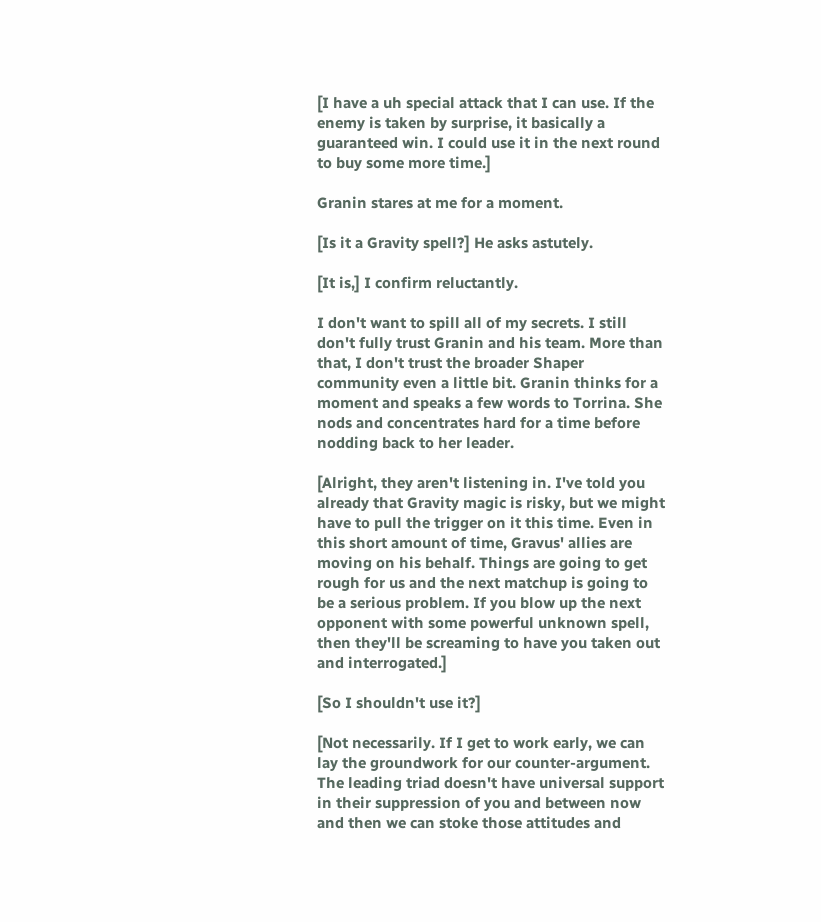[I have a uh special attack that I can use. If the enemy is taken by surprise, it basically a guaranteed win. I could use it in the next round to buy some more time.]

Granin stares at me for a moment.

[Is it a Gravity spell?] He asks astutely.

[It is,] I confirm reluctantly.

I don't want to spill all of my secrets. I still don't fully trust Granin and his team. More than that, I don't trust the broader Shaper community even a little bit. Granin thinks for a moment and speaks a few words to Torrina. She nods and concentrates hard for a time before nodding back to her leader.

[Alright, they aren't listening in. I've told you already that Gravity magic is risky, but we might have to pull the trigger on it this time. Even in this short amount of time, Gravus' allies are moving on his behalf. Things are going to get rough for us and the next matchup is going to be a serious problem. If you blow up the next opponent with some powerful unknown spell, then they'll be screaming to have you taken out and interrogated.]

[So I shouldn't use it?]

[Not necessarily. If I get to work early, we can lay the groundwork for our counter-argument. The leading triad doesn't have universal support in their suppression of you and between now and then we can stoke those attitudes and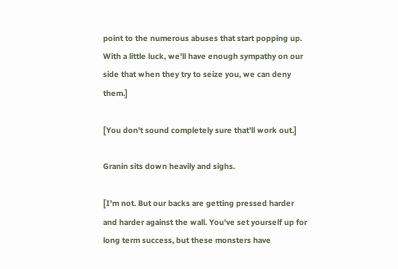point to the numerous abuses that start popping up. With a little luck, we'll have enough sympathy on our side that when they try to seize you, we can deny them.]

[You don't sound completely sure that'll work out.]

Granin sits down heavily and sighs.

[I'm not. But our backs are getting pressed harder and harder against the wall. You've set yourself up for long term success, but these monsters have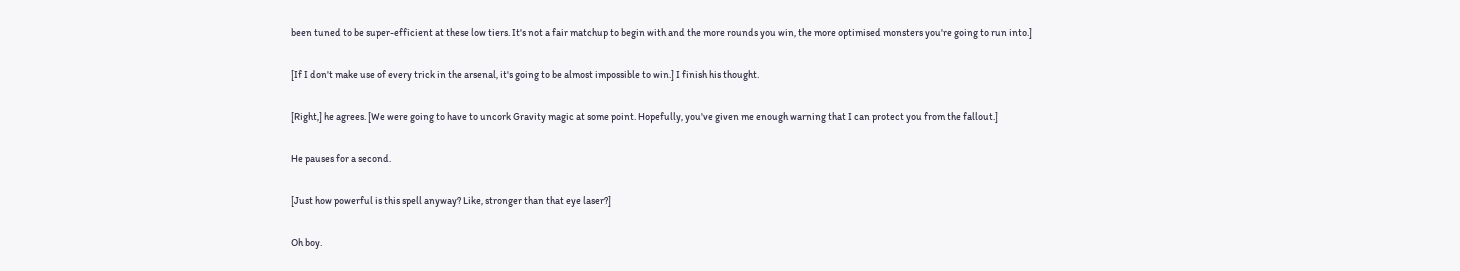been tuned to be super-efficient at these low tiers. It's not a fair matchup to begin with and the more rounds you win, the more optimised monsters you're going to run into.]

[If I don't make use of every trick in the arsenal, it's going to be almost impossible to win.] I finish his thought.

[Right,] he agrees. [We were going to have to uncork Gravity magic at some point. Hopefully, you've given me enough warning that I can protect you from the fallout.]

He pauses for a second.

[Just how powerful is this spell anyway? Like, stronger than that eye laser?]

Oh boy.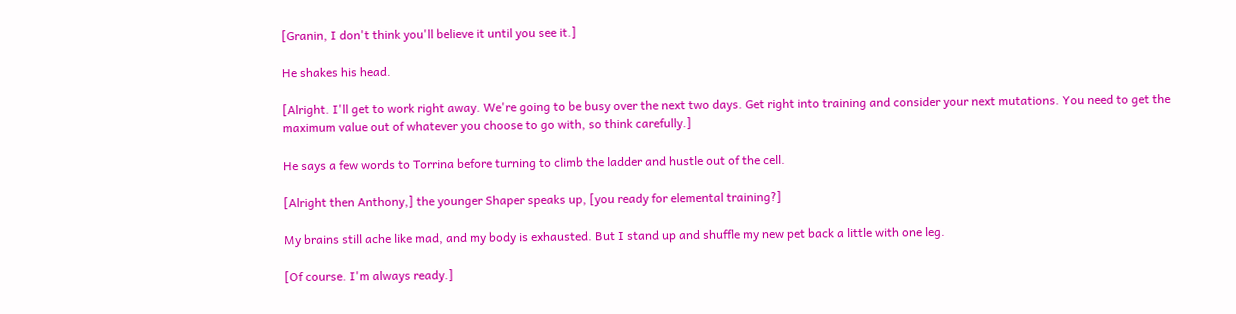[Granin, I don't think you'll believe it until you see it.]

He shakes his head.

[Alright. I'll get to work right away. We're going to be busy over the next two days. Get right into training and consider your next mutations. You need to get the maximum value out of whatever you choose to go with, so think carefully.]

He says a few words to Torrina before turning to climb the ladder and hustle out of the cell.

[Alright then Anthony,] the younger Shaper speaks up, [you ready for elemental training?]

My brains still ache like mad, and my body is exhausted. But I stand up and shuffle my new pet back a little with one leg.

[Of course. I'm always ready.]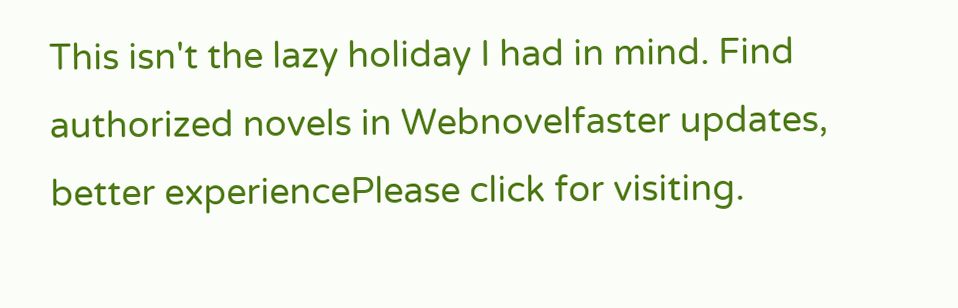This isn't the lazy holiday I had in mind. Find authorized novels in Webnovelfaster updates, better experiencePlease click for visiting.